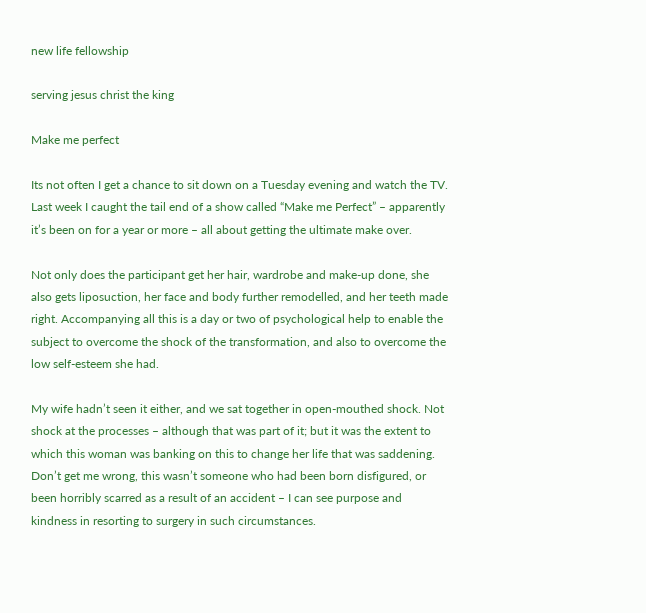new life fellowship

serving jesus christ the king

Make me perfect

Its not often I get a chance to sit down on a Tuesday evening and watch the TV. Last week I caught the tail end of a show called “Make me Perfect” – apparently it’s been on for a year or more – all about getting the ultimate make over.

Not only does the participant get her hair, wardrobe and make-up done, she also gets liposuction, her face and body further remodelled, and her teeth made right. Accompanying all this is a day or two of psychological help to enable the subject to overcome the shock of the transformation, and also to overcome the low self-esteem she had.

My wife hadn’t seen it either, and we sat together in open-mouthed shock. Not shock at the processes – although that was part of it; but it was the extent to which this woman was banking on this to change her life that was saddening. Don’t get me wrong, this wasn’t someone who had been born disfigured, or been horribly scarred as a result of an accident – I can see purpose and kindness in resorting to surgery in such circumstances.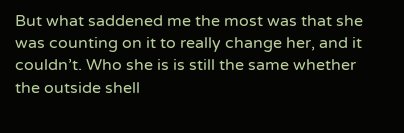But what saddened me the most was that she was counting on it to really change her, and it couldn’t. Who she is is still the same whether the outside shell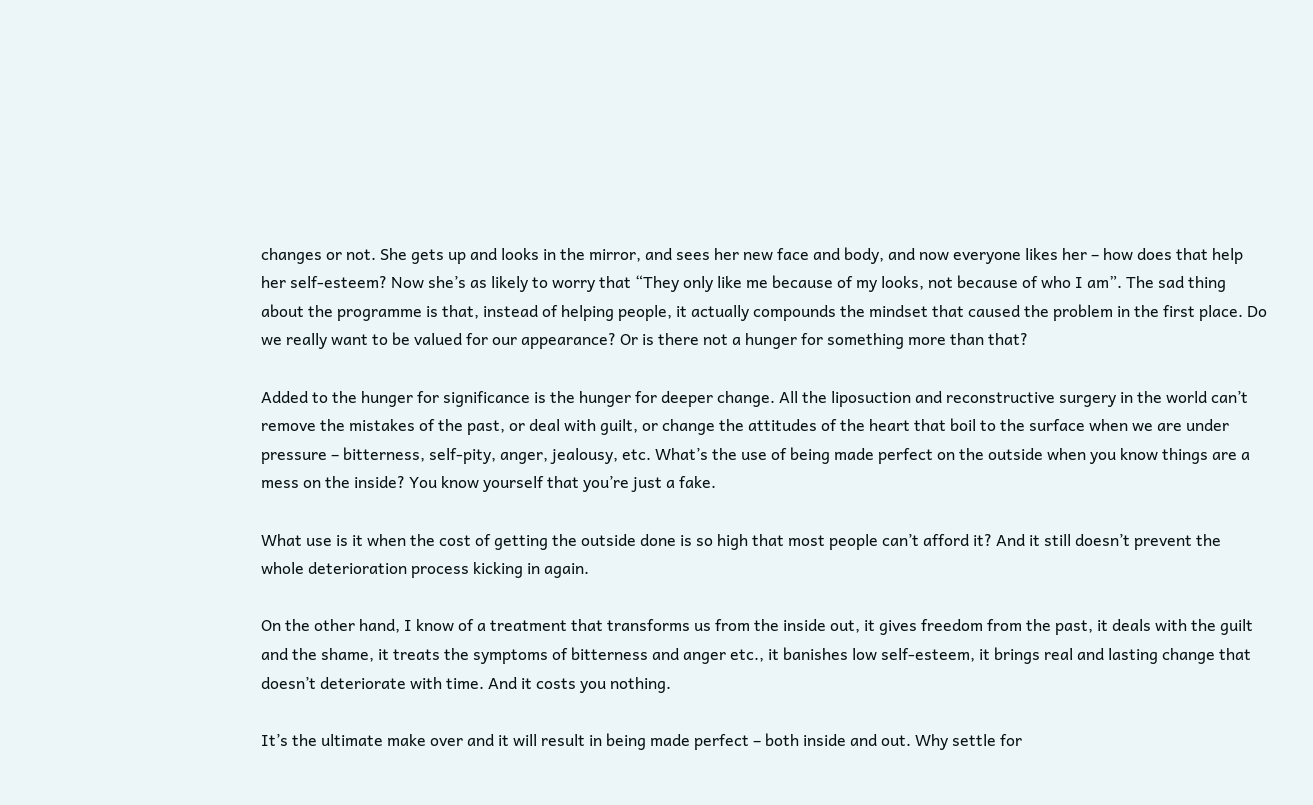changes or not. She gets up and looks in the mirror, and sees her new face and body, and now everyone likes her – how does that help her self-esteem? Now she’s as likely to worry that “They only like me because of my looks, not because of who I am”. The sad thing about the programme is that, instead of helping people, it actually compounds the mindset that caused the problem in the first place. Do we really want to be valued for our appearance? Or is there not a hunger for something more than that?

Added to the hunger for significance is the hunger for deeper change. All the liposuction and reconstructive surgery in the world can’t remove the mistakes of the past, or deal with guilt, or change the attitudes of the heart that boil to the surface when we are under pressure – bitterness, self-pity, anger, jealousy, etc. What’s the use of being made perfect on the outside when you know things are a mess on the inside? You know yourself that you’re just a fake.

What use is it when the cost of getting the outside done is so high that most people can’t afford it? And it still doesn’t prevent the whole deterioration process kicking in again.

On the other hand, I know of a treatment that transforms us from the inside out, it gives freedom from the past, it deals with the guilt and the shame, it treats the symptoms of bitterness and anger etc., it banishes low self-esteem, it brings real and lasting change that doesn’t deteriorate with time. And it costs you nothing.

It’s the ultimate make over and it will result in being made perfect – both inside and out. Why settle for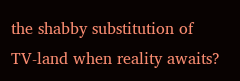the shabby substitution of TV-land when reality awaits?